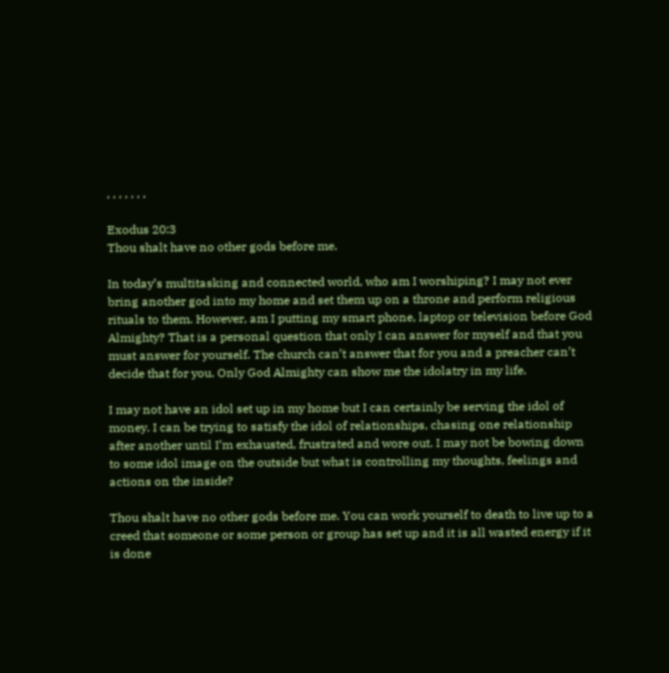, , , , , , ,

Exodus 20:3
Thou shalt have no other gods before me.

In today’s multitasking and connected world, who am I worshiping? I may not ever bring another god into my home and set them up on a throne and perform religious rituals to them. However, am I putting my smart phone, laptop or television before God Almighty? That is a personal question that only I can answer for myself and that you must answer for yourself. The church can’t answer that for you and a preacher can’t decide that for you. Only God Almighty can show me the idolatry in my life.

I may not have an idol set up in my home but I can certainly be serving the idol of money. I can be trying to satisfy the idol of relationships, chasing one relationship after another until I’m exhausted, frustrated and wore out. I may not be bowing down to some idol image on the outside but what is controlling my thoughts, feelings and actions on the inside?

Thou shalt have no other gods before me. You can work yourself to death to live up to a creed that someone or some person or group has set up and it is all wasted energy if it is done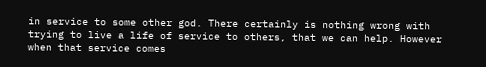in service to some other god. There certainly is nothing wrong with trying to live a life of service to others, that we can help. However when that service comes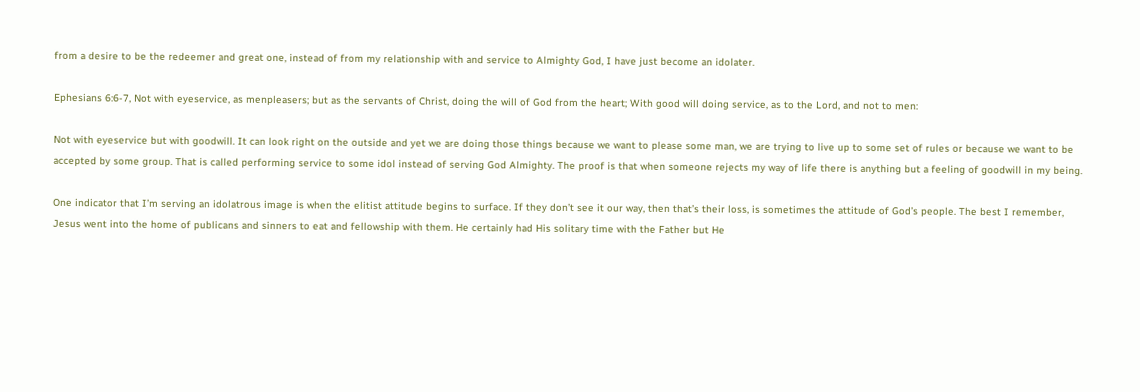from a desire to be the redeemer and great one, instead of from my relationship with and service to Almighty God, I have just become an idolater.

Ephesians 6:6-7, Not with eyeservice, as menpleasers; but as the servants of Christ, doing the will of God from the heart; With good will doing service, as to the Lord, and not to men:

Not with eyeservice but with goodwill. It can look right on the outside and yet we are doing those things because we want to please some man, we are trying to live up to some set of rules or because we want to be accepted by some group. That is called performing service to some idol instead of serving God Almighty. The proof is that when someone rejects my way of life there is anything but a feeling of goodwill in my being.

One indicator that I’m serving an idolatrous image is when the elitist attitude begins to surface. If they don’t see it our way, then that’s their loss, is sometimes the attitude of God’s people. The best I remember, Jesus went into the home of publicans and sinners to eat and fellowship with them. He certainly had His solitary time with the Father but He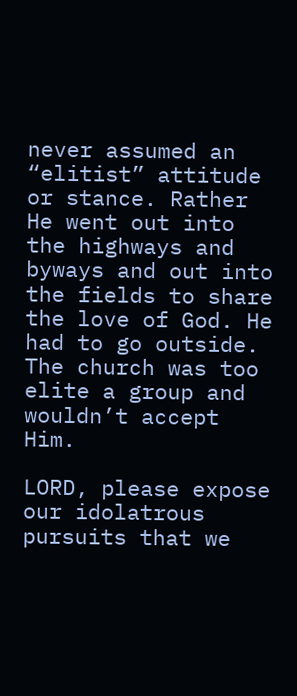never assumed an “elitist” attitude or stance. Rather He went out into the highways and byways and out into the fields to share the love of God. He had to go outside. The church was too elite a group and wouldn’t accept Him.

LORD, please expose our idolatrous pursuits that we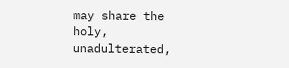may share the holy, unadulterated,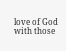love of God with those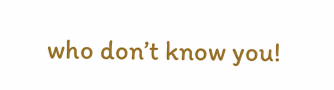who don’t know you!